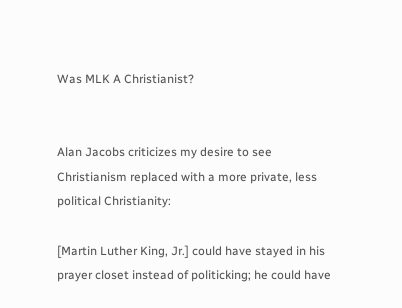Was MLK A Christianist?


Alan Jacobs criticizes my desire to see Christianism replaced with a more private, less political Christianity:

[Martin Luther King, Jr.] could have stayed in his prayer closet instead of politicking; he could have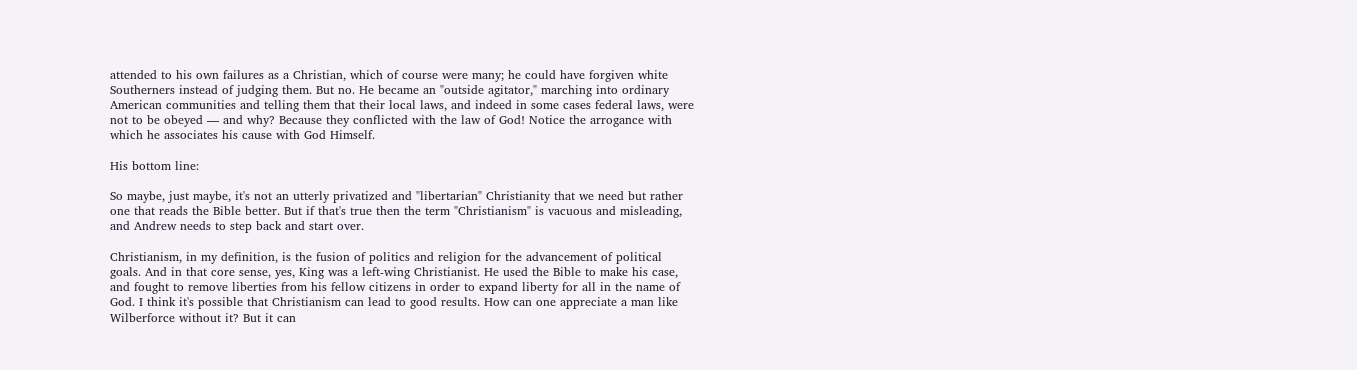attended to his own failures as a Christian, which of course were many; he could have forgiven white Southerners instead of judging them. But no. He became an "outside agitator," marching into ordinary American communities and telling them that their local laws, and indeed in some cases federal laws, were not to be obeyed — and why? Because they conflicted with the law of God! Notice the arrogance with which he associates his cause with God Himself.

His bottom line:

So maybe, just maybe, it's not an utterly privatized and "libertarian" Christianity that we need but rather one that reads the Bible better. But if that's true then the term "Christianism" is vacuous and misleading, and Andrew needs to step back and start over.

Christianism, in my definition, is the fusion of politics and religion for the advancement of political goals. And in that core sense, yes, King was a left-wing Christianist. He used the Bible to make his case, and fought to remove liberties from his fellow citizens in order to expand liberty for all in the name of God. I think it's possible that Christianism can lead to good results. How can one appreciate a man like Wilberforce without it? But it can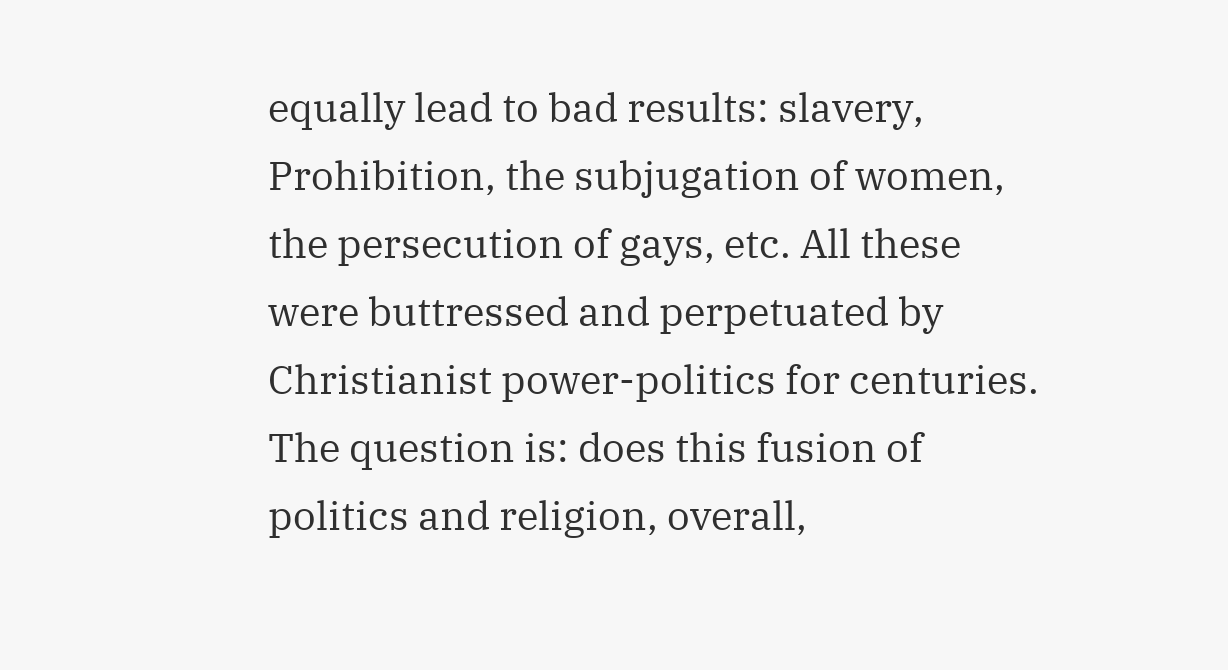equally lead to bad results: slavery, Prohibition, the subjugation of women, the persecution of gays, etc. All these were buttressed and perpetuated by Christianist power-politics for centuries. The question is: does this fusion of politics and religion, overall,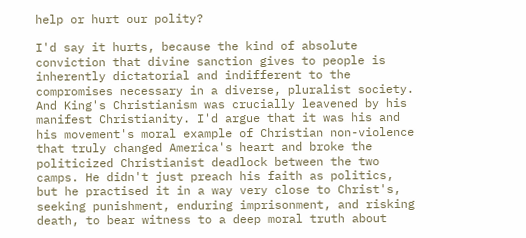help or hurt our polity?

I'd say it hurts, because the kind of absolute conviction that divine sanction gives to people is inherently dictatorial and indifferent to the compromises necessary in a diverse, pluralist society. And King's Christianism was crucially leavened by his manifest Christianity. I'd argue that it was his and his movement's moral example of Christian non-violence that truly changed America's heart and broke the politicized Christianist deadlock between the two camps. He didn't just preach his faith as politics, but he practised it in a way very close to Christ's, seeking punishment, enduring imprisonment, and risking death, to bear witness to a deep moral truth about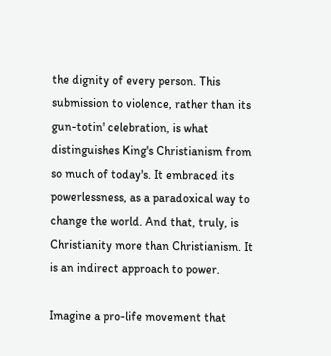the dignity of every person. This submission to violence, rather than its gun-totin' celebration, is what distinguishes King's Christianism from so much of today's. It embraced its powerlessness, as a paradoxical way to change the world. And that, truly, is Christianity more than Christianism. It is an indirect approach to power.

Imagine a pro-life movement that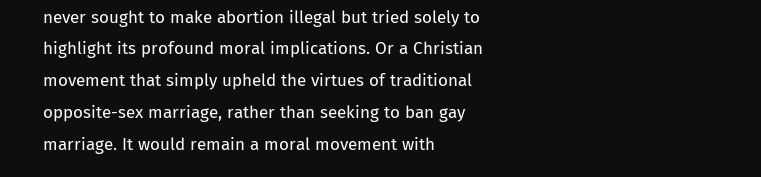never sought to make abortion illegal but tried solely to highlight its profound moral implications. Or a Christian movement that simply upheld the virtues of traditional opposite-sex marriage, rather than seeking to ban gay marriage. It would remain a moral movement with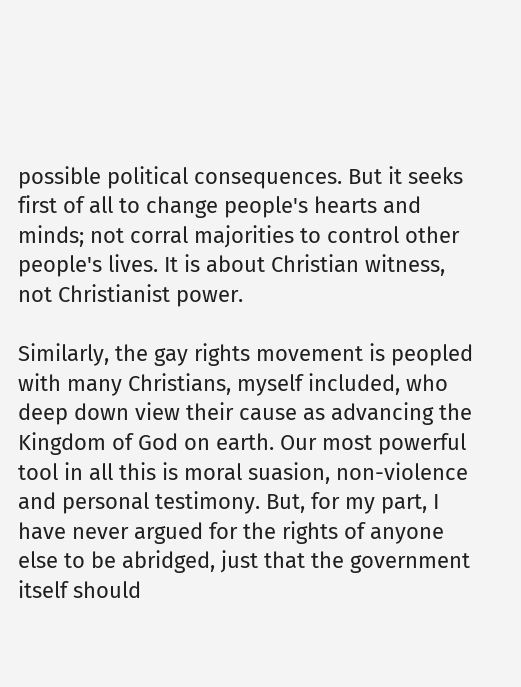possible political consequences. But it seeks first of all to change people's hearts and minds; not corral majorities to control other people's lives. It is about Christian witness, not Christianist power.

Similarly, the gay rights movement is peopled with many Christians, myself included, who deep down view their cause as advancing the Kingdom of God on earth. Our most powerful tool in all this is moral suasion, non-violence and personal testimony. But, for my part, I have never argued for the rights of anyone else to be abridged, just that the government itself should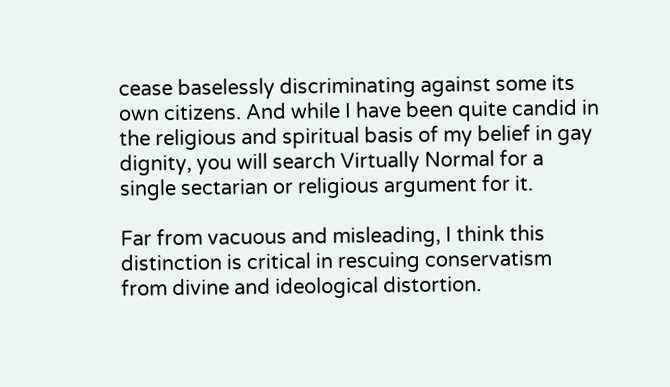cease baselessly discriminating against some its own citizens. And while I have been quite candid in the religious and spiritual basis of my belief in gay dignity, you will search Virtually Normal for a single sectarian or religious argument for it.

Far from vacuous and misleading, I think this distinction is critical in rescuing conservatism from divine and ideological distortion.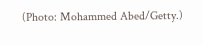(Photo: Mohammed Abed/Getty.)